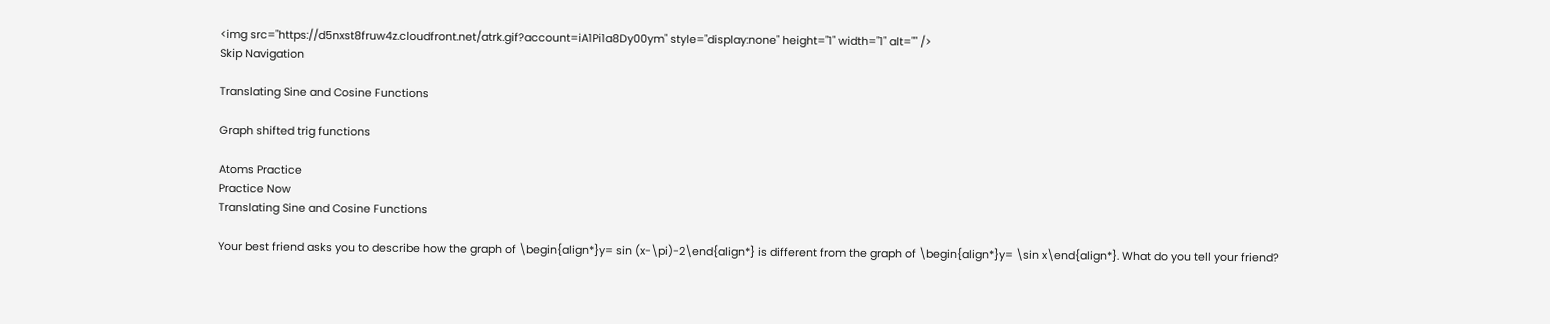<img src="https://d5nxst8fruw4z.cloudfront.net/atrk.gif?account=iA1Pi1a8Dy00ym" style="display:none" height="1" width="1" alt="" />
Skip Navigation

Translating Sine and Cosine Functions

Graph shifted trig functions

Atoms Practice
Practice Now
Translating Sine and Cosine Functions

Your best friend asks you to describe how the graph of \begin{align*}y= sin (x-\pi)-2\end{align*} is different from the graph of \begin{align*}y= \sin x\end{align*}. What do you tell your friend?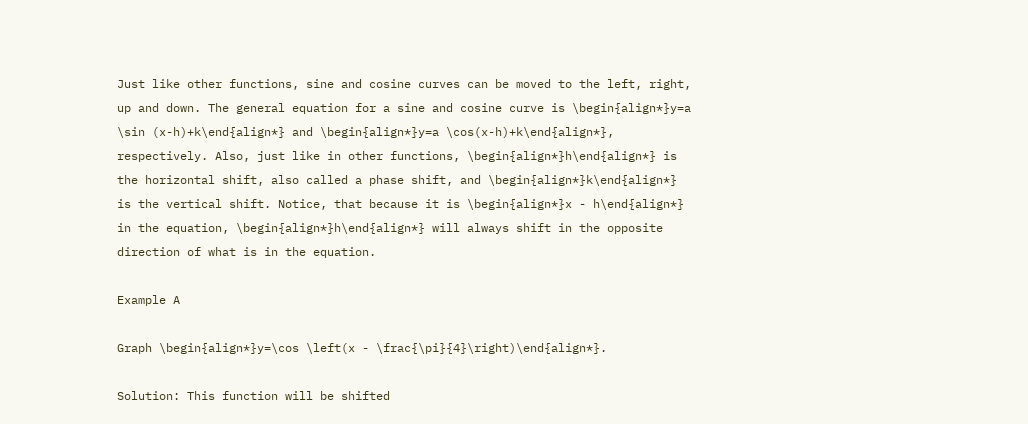Just like other functions, sine and cosine curves can be moved to the left, right, up and down. The general equation for a sine and cosine curve is \begin{align*}y=a \sin (x-h)+k\end{align*} and \begin{align*}y=a \cos(x-h)+k\end{align*}, respectively. Also, just like in other functions, \begin{align*}h\end{align*} is the horizontal shift, also called a phase shift, and \begin{align*}k\end{align*} is the vertical shift. Notice, that because it is \begin{align*}x - h\end{align*} in the equation, \begin{align*}h\end{align*} will always shift in the opposite direction of what is in the equation.

Example A

Graph \begin{align*}y=\cos \left(x - \frac{\pi}{4}\right)\end{align*}.

Solution: This function will be shifted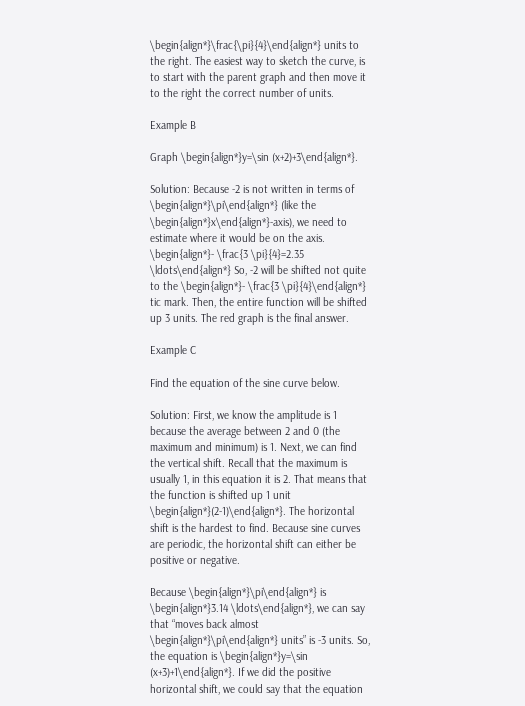\begin{align*}\frac{\pi}{4}\end{align*} units to the right. The easiest way to sketch the curve, is to start with the parent graph and then move it to the right the correct number of units.

Example B

Graph \begin{align*}y=\sin (x+2)+3\end{align*}.

Solution: Because -2 is not written in terms of \begin{align*}\pi\end{align*} (like the \begin{align*}x\end{align*}-axis), we need to estimate where it would be on the axis. \begin{align*}- \frac{3 \pi}{4}=2.35 \ldots\end{align*} So, -2 will be shifted not quite to the \begin{align*}- \frac{3 \pi}{4}\end{align*} tic mark. Then, the entire function will be shifted up 3 units. The red graph is the final answer.

Example C

Find the equation of the sine curve below.

Solution: First, we know the amplitude is 1 because the average between 2 and 0 (the maximum and minimum) is 1. Next, we can find the vertical shift. Recall that the maximum is usually 1, in this equation it is 2. That means that the function is shifted up 1 unit \begin{align*}(2-1)\end{align*}. The horizontal shift is the hardest to find. Because sine curves are periodic, the horizontal shift can either be positive or negative.

Because \begin{align*}\pi\end{align*} is \begin{align*}3.14 \ldots\end{align*}, we can say that “moves back almost \begin{align*}\pi\end{align*} units” is -3 units. So, the equation is \begin{align*}y=\sin (x+3)+1\end{align*}. If we did the positive horizontal shift, we could say that the equation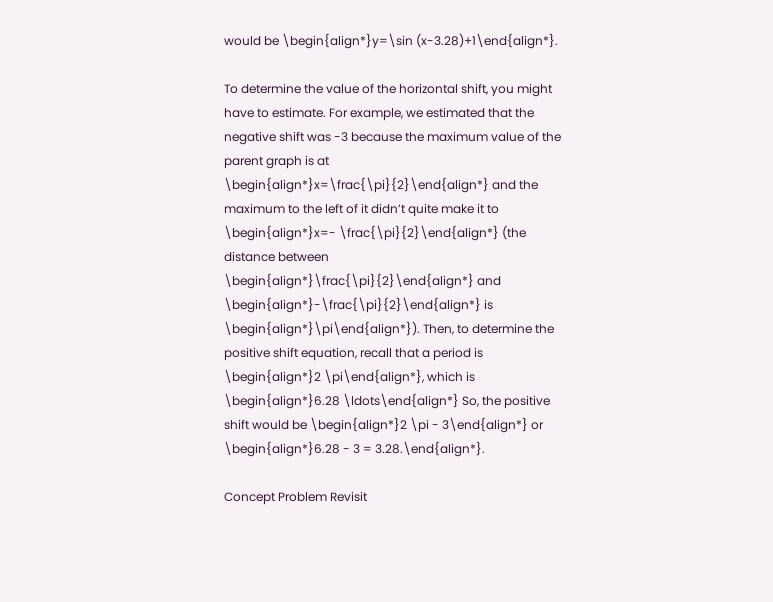would be \begin{align*}y=\sin (x-3.28)+1\end{align*}.

To determine the value of the horizontal shift, you might have to estimate. For example, we estimated that the negative shift was -3 because the maximum value of the parent graph is at \begin{align*}x=\frac{\pi}{2}\end{align*} and the maximum to the left of it didn’t quite make it to \begin{align*}x=- \frac{\pi}{2}\end{align*} (the distance between \begin{align*}\frac{\pi}{2}\end{align*} and \begin{align*}-\frac{\pi}{2}\end{align*} is \begin{align*}\pi\end{align*}). Then, to determine the positive shift equation, recall that a period is \begin{align*}2 \pi\end{align*}, which is \begin{align*}6.28 \ldots\end{align*} So, the positive shift would be \begin{align*}2 \pi - 3\end{align*} or \begin{align*}6.28 - 3 = 3.28.\end{align*}.

Concept Problem Revisit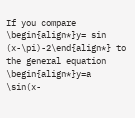If you compare \begin{align*}y= sin (x-\pi)-2\end{align*} to the general equation \begin{align*}y=a \sin(x-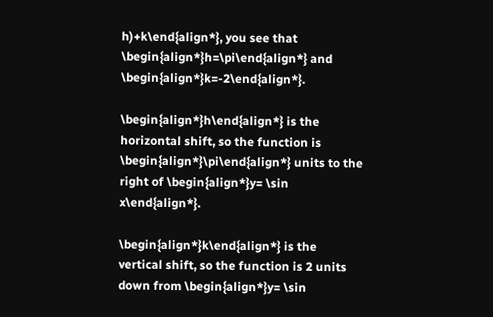h)+k\end{align*}, you see that \begin{align*}h=\pi\end{align*} and \begin{align*}k=-2\end{align*}.

\begin{align*}h\end{align*} is the horizontal shift, so the function is \begin{align*}\pi\end{align*} units to the right of \begin{align*}y= \sin x\end{align*}.

\begin{align*}k\end{align*} is the vertical shift, so the function is 2 units down from \begin{align*}y= \sin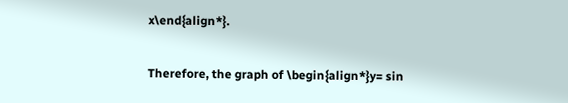x\end{align*}.

Therefore, the graph of \begin{align*}y= sin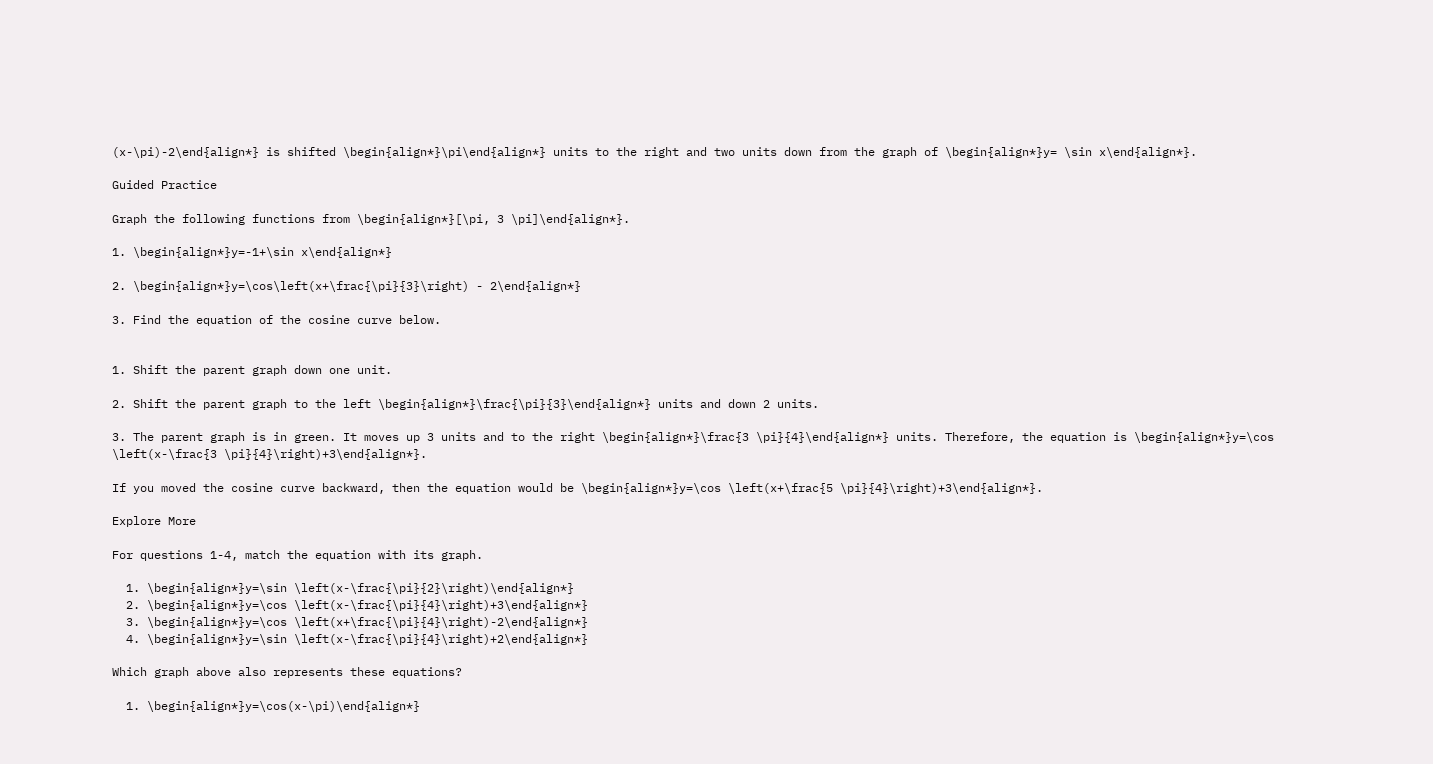(x-\pi)-2\end{align*} is shifted \begin{align*}\pi\end{align*} units to the right and two units down from the graph of \begin{align*}y= \sin x\end{align*}.

Guided Practice

Graph the following functions from \begin{align*}[\pi, 3 \pi]\end{align*}.

1. \begin{align*}y=-1+\sin x\end{align*}

2. \begin{align*}y=\cos\left(x+\frac{\pi}{3}\right) - 2\end{align*}

3. Find the equation of the cosine curve below.


1. Shift the parent graph down one unit.

2. Shift the parent graph to the left \begin{align*}\frac{\pi}{3}\end{align*} units and down 2 units.

3. The parent graph is in green. It moves up 3 units and to the right \begin{align*}\frac{3 \pi}{4}\end{align*} units. Therefore, the equation is \begin{align*}y=\cos \left(x-\frac{3 \pi}{4}\right)+3\end{align*}.

If you moved the cosine curve backward, then the equation would be \begin{align*}y=\cos \left(x+\frac{5 \pi}{4}\right)+3\end{align*}.

Explore More

For questions 1-4, match the equation with its graph.

  1. \begin{align*}y=\sin \left(x-\frac{\pi}{2}\right)\end{align*}
  2. \begin{align*}y=\cos \left(x-\frac{\pi}{4}\right)+3\end{align*}
  3. \begin{align*}y=\cos \left(x+\frac{\pi}{4}\right)-2\end{align*}
  4. \begin{align*}y=\sin \left(x-\frac{\pi}{4}\right)+2\end{align*}

Which graph above also represents these equations?

  1. \begin{align*}y=\cos(x-\pi)\end{align*}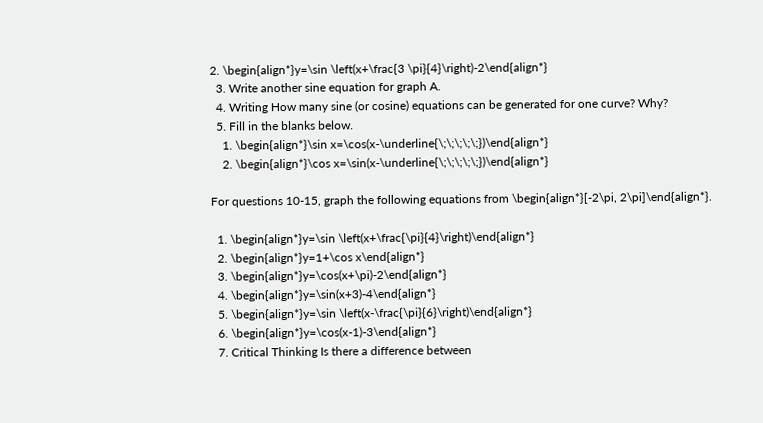2. \begin{align*}y=\sin \left(x+\frac{3 \pi}{4}\right)-2\end{align*}
  3. Write another sine equation for graph A.
  4. Writing How many sine (or cosine) equations can be generated for one curve? Why?
  5. Fill in the blanks below.
    1. \begin{align*}\sin x=\cos(x-\underline{\;\;\;\;\;})\end{align*}
    2. \begin{align*}\cos x=\sin(x-\underline{\;\;\;\;\;})\end{align*}

For questions 10-15, graph the following equations from \begin{align*}[-2\pi, 2\pi]\end{align*}.

  1. \begin{align*}y=\sin \left(x+\frac{\pi}{4}\right)\end{align*}
  2. \begin{align*}y=1+\cos x\end{align*}
  3. \begin{align*}y=\cos(x+\pi)-2\end{align*}
  4. \begin{align*}y=\sin(x+3)-4\end{align*}
  5. \begin{align*}y=\sin \left(x-\frac{\pi}{6}\right)\end{align*}
  6. \begin{align*}y=\cos(x-1)-3\end{align*}
  7. Critical Thinking Is there a difference between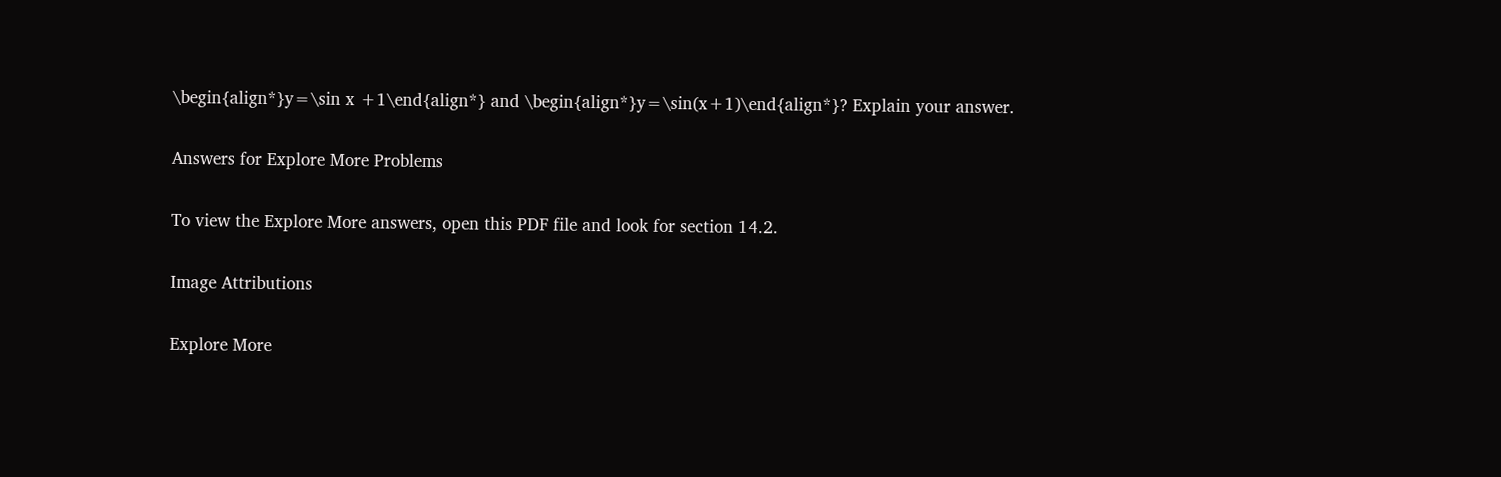\begin{align*}y=\sin x +1\end{align*} and \begin{align*}y=\sin(x+1)\end{align*}? Explain your answer.

Answers for Explore More Problems

To view the Explore More answers, open this PDF file and look for section 14.2.

Image Attributions

Explore More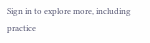Sign in to explore more, including practice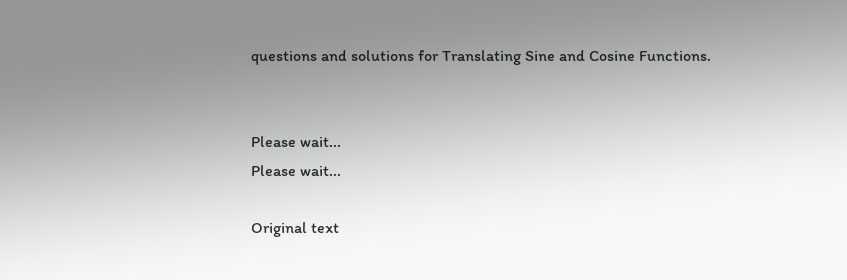questions and solutions for Translating Sine and Cosine Functions.


Please wait...
Please wait...

Original text